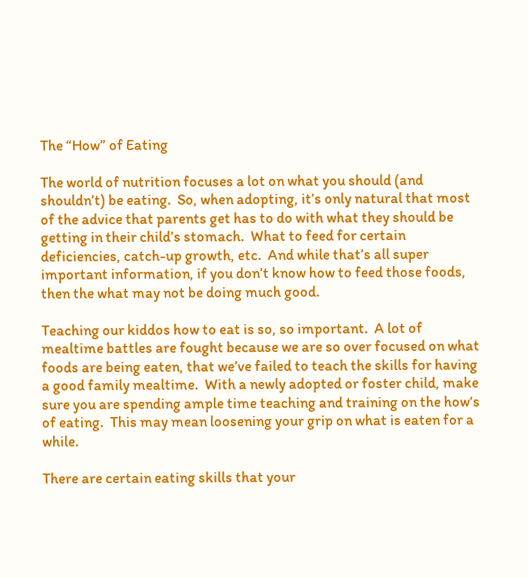The “How” of Eating

The world of nutrition focuses a lot on what you should (and shouldn’t) be eating.  So, when adopting, it’s only natural that most of the advice that parents get has to do with what they should be getting in their child’s stomach.  What to feed for certain deficiencies, catch-up growth, etc.  And while that’s all super important information, if you don’t know how to feed those foods, then the what may not be doing much good.

Teaching our kiddos how to eat is so, so important.  A lot of mealtime battles are fought because we are so over focused on what foods are being eaten, that we’ve failed to teach the skills for having a good family mealtime.  With a newly adopted or foster child, make sure you are spending ample time teaching and training on the how‘s of eating.  This may mean loosening your grip on what is eaten for a while.

There are certain eating skills that your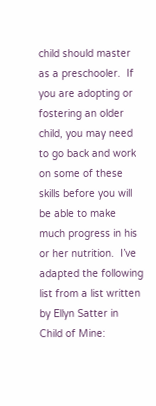child should master as a preschooler.  If you are adopting or fostering an older child, you may need to go back and work on some of these skills before you will be able to make much progress in his or her nutrition.  I’ve adapted the following list from a list written by Ellyn Satter in Child of Mine: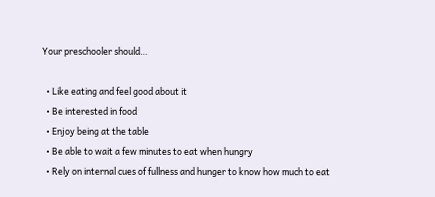Your preschooler should…

  • Like eating and feel good about it
  • Be interested in food
  • Enjoy being at the table
  • Be able to wait a few minutes to eat when hungry
  • Rely on internal cues of fullness and hunger to know how much to eat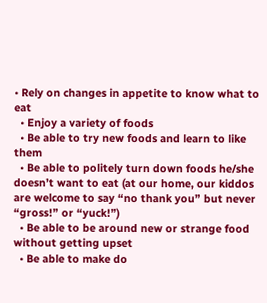• Rely on changes in appetite to know what to eat
  • Enjoy a variety of foods
  • Be able to try new foods and learn to like them
  • Be able to politely turn down foods he/she doesn’t want to eat (at our home, our kiddos are welcome to say “no thank you” but never “gross!” or “yuck!”)
  • Be able to be around new or strange food without getting upset
  • Be able to make do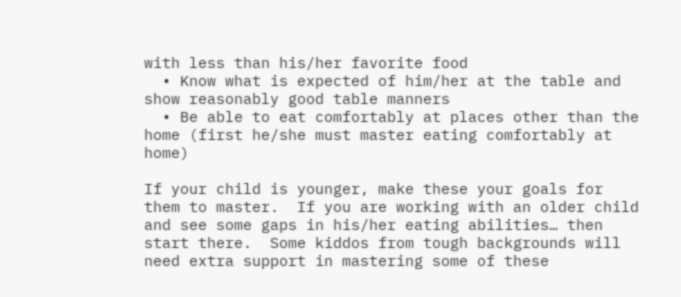with less than his/her favorite food
  • Know what is expected of him/her at the table and show reasonably good table manners
  • Be able to eat comfortably at places other than the home (first he/she must master eating comfortably at home)

If your child is younger, make these your goals for them to master.  If you are working with an older child and see some gaps in his/her eating abilities… then start there.  Some kiddos from tough backgrounds will need extra support in mastering some of these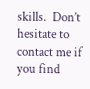skills.  Don’t hesitate to contact me if you find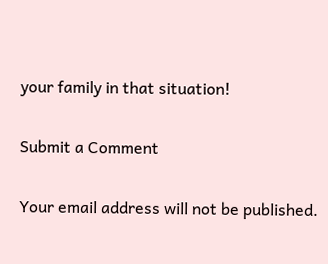your family in that situation!

Submit a Comment

Your email address will not be published.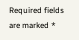Required fields are marked *